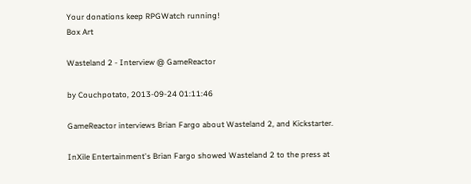Your donations keep RPGWatch running!
Box Art

Wasteland 2 - Interview @ GameReactor

by Couchpotato, 2013-09-24 01:11:46

GameReactor interviews Brian Fargo about Wasteland 2, and Kickstarter.

InXile Entertainment's Brian Fargo showed Wasteland 2 to the press at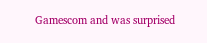Gamescom and was surprised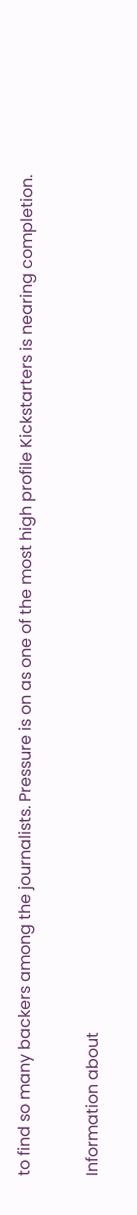to find so many backers among the journalists. Pressure is on as one of the most high profile Kickstarters is nearing completion.

Information about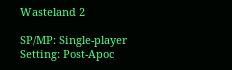Wasteland 2

SP/MP: Single-player
Setting: Post-Apoc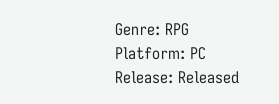Genre: RPG
Platform: PC
Release: Released